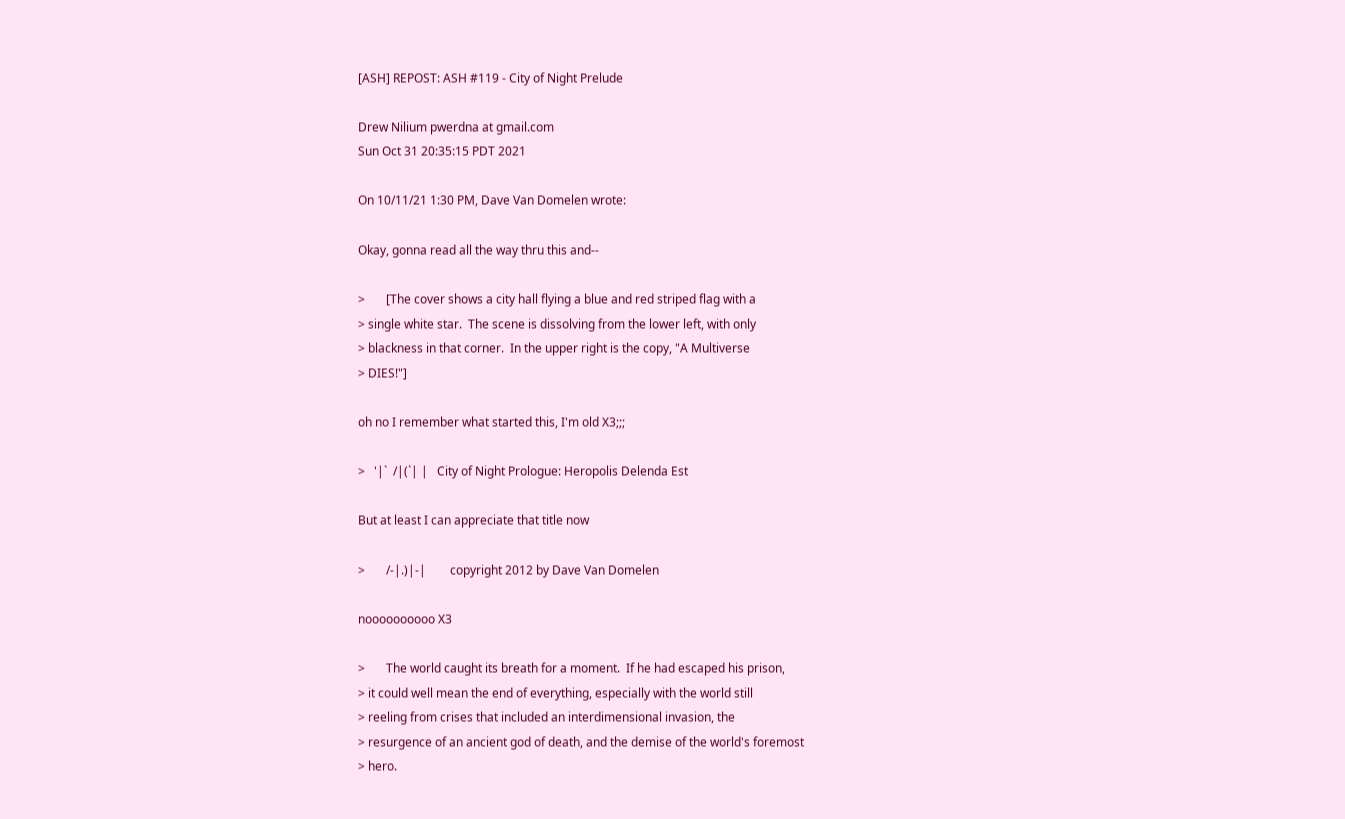[ASH] REPOST: ASH #119 - City of Night Prelude

Drew Nilium pwerdna at gmail.com
Sun Oct 31 20:35:15 PDT 2021

On 10/11/21 1:30 PM, Dave Van Domelen wrote:

Okay, gonna read all the way thru this and--

>       [The cover shows a city hall flying a blue and red striped flag with a
> single white star.  The scene is dissolving from the lower left, with only
> blackness in that corner.  In the upper right is the copy, "A Multiverse
> DIES!"]

oh no I remember what started this, I'm old X3;;;

>   '|`  /|(`| |   City of Night Prologue: Heropolis Delenda Est

But at least I can appreciate that title now

>       /-|.)|-|        copyright 2012 by Dave Van Domelen

noooooooooo X3

>       The world caught its breath for a moment.  If he had escaped his prison,
> it could well mean the end of everything, especially with the world still
> reeling from crises that included an interdimensional invasion, the
> resurgence of an ancient god of death, and the demise of the world's foremost
> hero.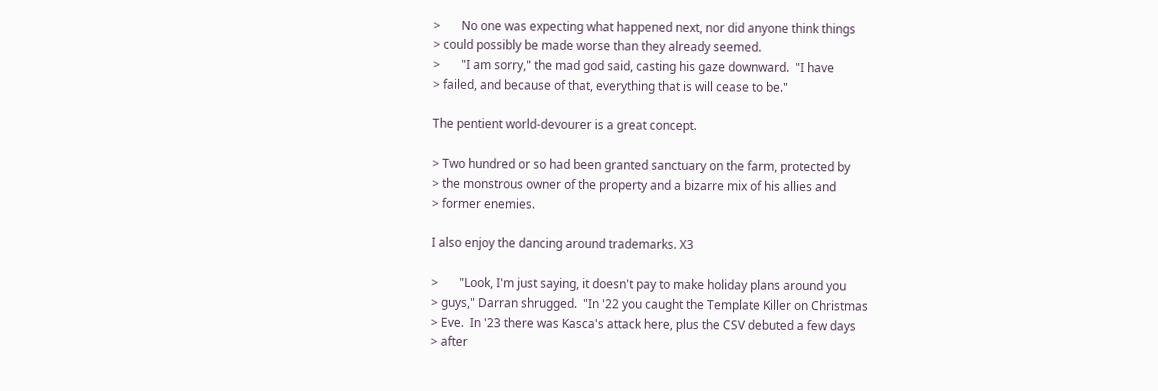>       No one was expecting what happened next, nor did anyone think things
> could possibly be made worse than they already seemed.
>       "I am sorry," the mad god said, casting his gaze downward.  "I have
> failed, and because of that, everything that is will cease to be."

The pentient world-devourer is a great concept.

> Two hundred or so had been granted sanctuary on the farm, protected by
> the monstrous owner of the property and a bizarre mix of his allies and
> former enemies.

I also enjoy the dancing around trademarks. X3

>       "Look, I'm just saying, it doesn't pay to make holiday plans around you
> guys," Darran shrugged.  "In '22 you caught the Template Killer on Christmas
> Eve.  In '23 there was Kasca's attack here, plus the CSV debuted a few days
> after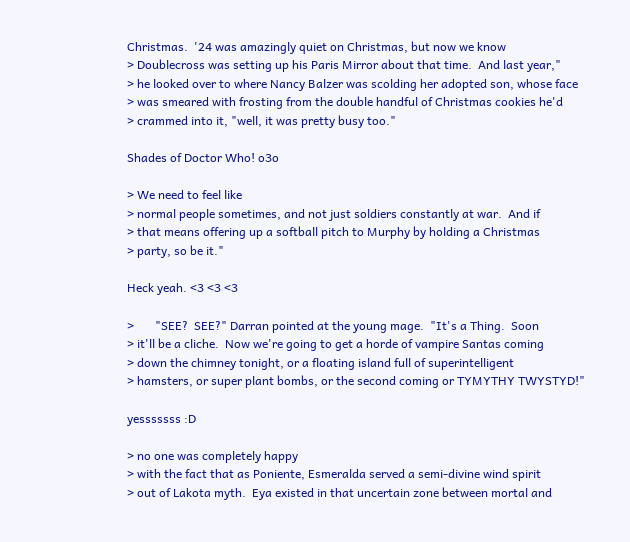Christmas.  '24 was amazingly quiet on Christmas, but now we know
> Doublecross was setting up his Paris Mirror about that time.  And last year,"
> he looked over to where Nancy Balzer was scolding her adopted son, whose face
> was smeared with frosting from the double handful of Christmas cookies he'd
> crammed into it, "well, it was pretty busy too."

Shades of Doctor Who! o3o

> We need to feel like
> normal people sometimes, and not just soldiers constantly at war.  And if
> that means offering up a softball pitch to Murphy by holding a Christmas
> party, so be it."

Heck yeah. <3 <3 <3

>       "SEE?  SEE?" Darran pointed at the young mage.  "It's a Thing.  Soon
> it'll be a cliche.  Now we're going to get a horde of vampire Santas coming
> down the chimney tonight, or a floating island full of superintelligent
> hamsters, or super plant bombs, or the second coming or TYMYTHY TWYSTYD!"

yesssssss :D

> no one was completely happy
> with the fact that as Poniente, Esmeralda served a semi-divine wind spirit
> out of Lakota myth.  Eya existed in that uncertain zone between mortal and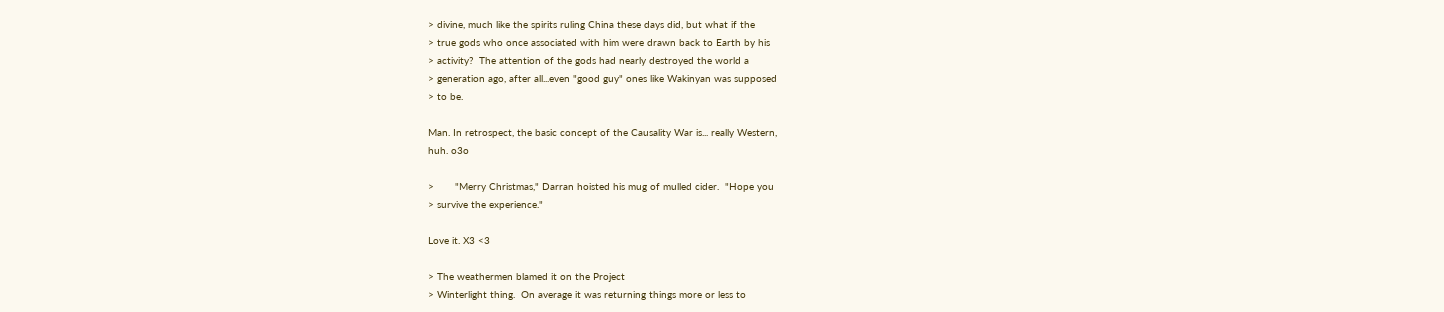> divine, much like the spirits ruling China these days did, but what if the
> true gods who once associated with him were drawn back to Earth by his
> activity?  The attention of the gods had nearly destroyed the world a
> generation ago, after all...even "good guy" ones like Wakinyan was supposed
> to be.

Man. In retrospect, the basic concept of the Causality War is... really Western,
huh. o3o

>       "Merry Christmas," Darran hoisted his mug of mulled cider.  "Hope you
> survive the experience."

Love it. X3 <3

> The weathermen blamed it on the Project
> Winterlight thing.  On average it was returning things more or less to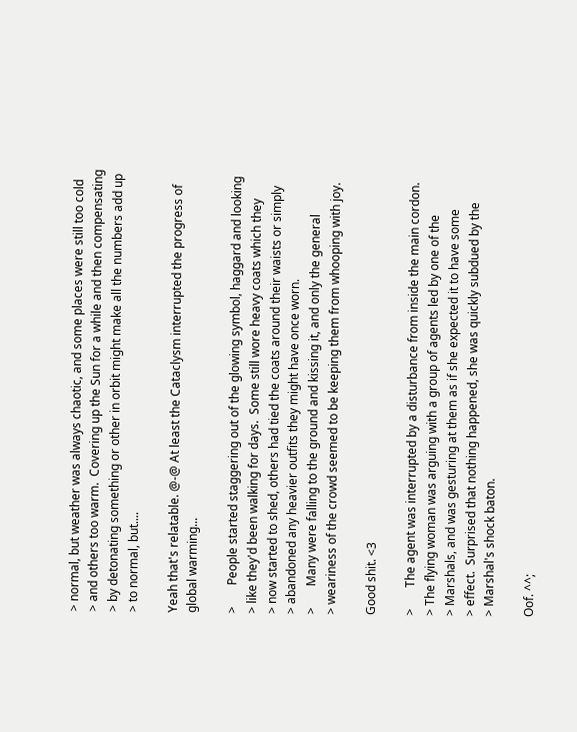> normal, but weather was always chaotic, and some places were still too cold
> and others too warm.  Covering up the Sun for a while and then compensating
> by detonating something or other in orbit might make all the numbers add up
> to normal, but....

Yeah that's relatable. @-@ At least the Cataclysm interrupted the progress of
global warming...

>       People started staggering out of the glowing symbol, haggard and looking
> like they'd been walking for days.  Some still wore heavy coats which they
> now started to shed, others had tied the coats around their waists or simply
> abandoned any heavier outfits they might have once worn.
>       Many were falling to the ground and kissing it, and only the general
> weariness of the crowd seemed to be keeping them from whooping with joy.

Good shit. <3

>       The agent was interrupted by a disturbance from inside the main cordon.
> The flying woman was arguing with a group of agents led by one of the
> Marshals, and was gesturing at them as if she expected it to have some
> effect.  Surprised that nothing happened, she was quickly subdued by the
> Marshal's shock baton.

Oof. ^^;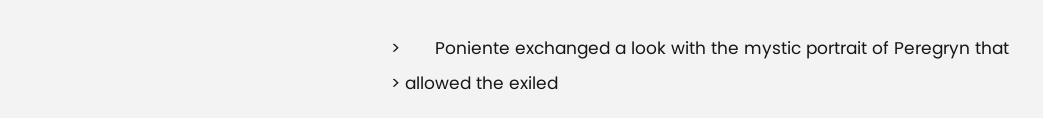>       Poniente exchanged a look with the mystic portrait of Peregryn that
> allowed the exiled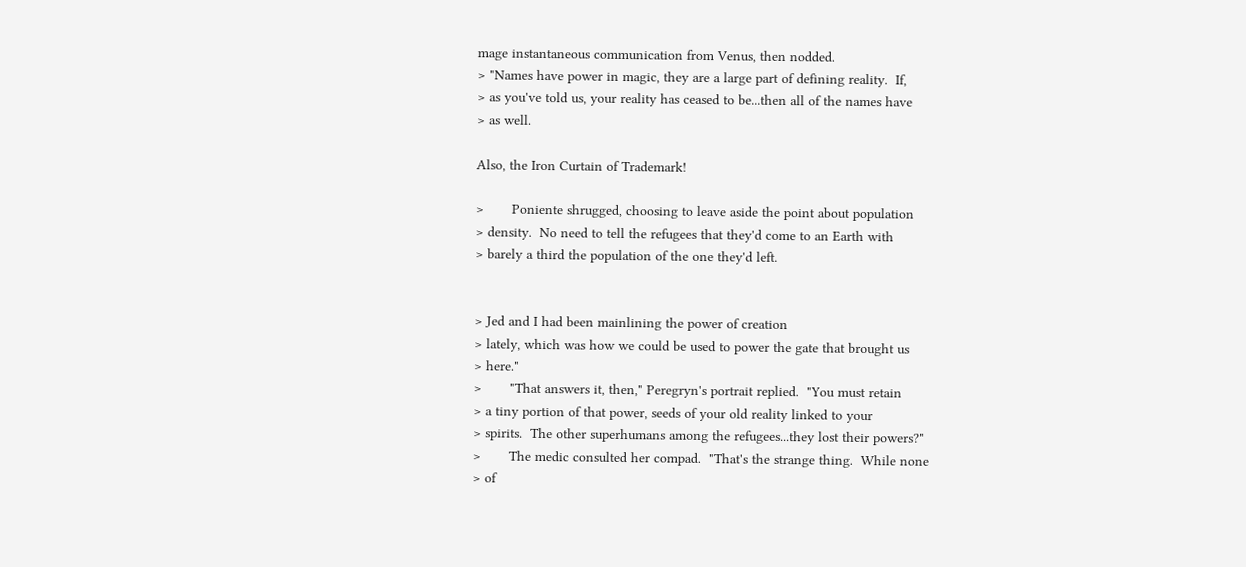mage instantaneous communication from Venus, then nodded.
> "Names have power in magic, they are a large part of defining reality.  If,
> as you've told us, your reality has ceased to be...then all of the names have
> as well.

Also, the Iron Curtain of Trademark!

>       Poniente shrugged, choosing to leave aside the point about population
> density.  No need to tell the refugees that they'd come to an Earth with
> barely a third the population of the one they'd left.


> Jed and I had been mainlining the power of creation
> lately, which was how we could be used to power the gate that brought us
> here."
>       "That answers it, then," Peregryn's portrait replied.  "You must retain
> a tiny portion of that power, seeds of your old reality linked to your
> spirits.  The other superhumans among the refugees...they lost their powers?"
>       The medic consulted her compad.  "That's the strange thing.  While none
> of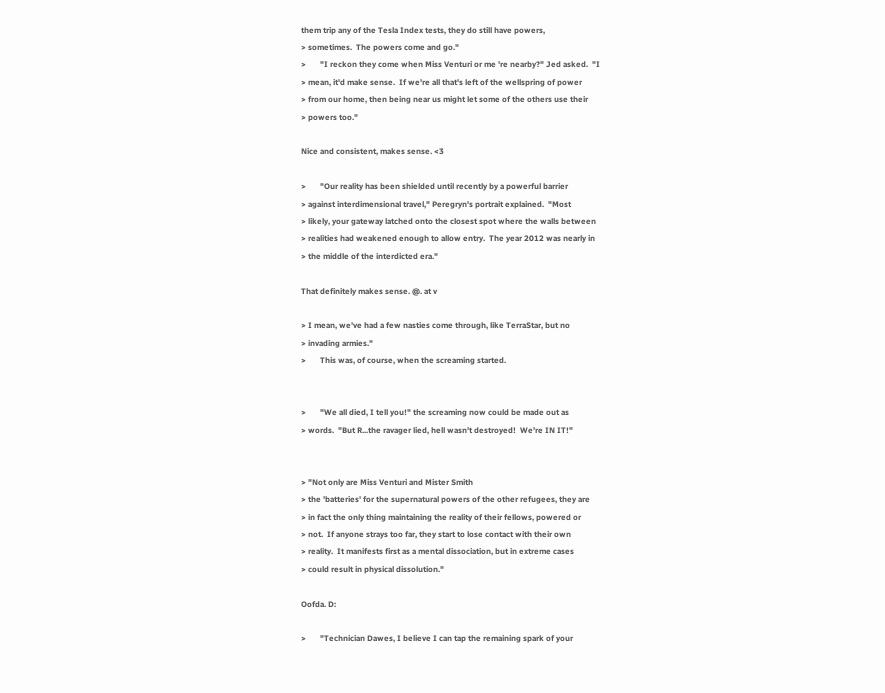them trip any of the Tesla Index tests, they do still have powers,
> sometimes.  The powers come and go."
>       "I reckon they come when Miss Venturi or me 're nearby?" Jed asked.  "I
> mean, it'd make sense.  If we're all that's left of the wellspring of power
> from our home, then being near us might let some of the others use their
> powers too."

Nice and consistent, makes sense. <3

>       "Our reality has been shielded until recently by a powerful barrier
> against interdimensional travel," Peregryn's portrait explained.  "Most
> likely, your gateway latched onto the closest spot where the walls between
> realities had weakened enough to allow entry.  The year 2012 was nearly in
> the middle of the interdicted era."

That definitely makes sense. @. at v

> I mean, we've had a few nasties come through, like TerraStar, but no
> invading armies."
>       This was, of course, when the screaming started.


>       "We all died, I tell you!" the screaming now could be made out as
> words.  "But R...the ravager lied, hell wasn't destroyed!  We're IN IT!"


> "Not only are Miss Venturi and Mister Smith
> the 'batteries' for the supernatural powers of the other refugees, they are
> in fact the only thing maintaining the reality of their fellows, powered or
> not.  If anyone strays too far, they start to lose contact with their own
> reality.  It manifests first as a mental dissociation, but in extreme cases
> could result in physical dissolution."

Oofda. D:

>       "Technician Dawes, I believe I can tap the remaining spark of your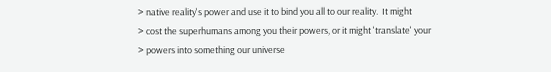> native reality's power and use it to bind you all to our reality.  It might
> cost the superhumans among you their powers, or it might 'translate' your
> powers into something our universe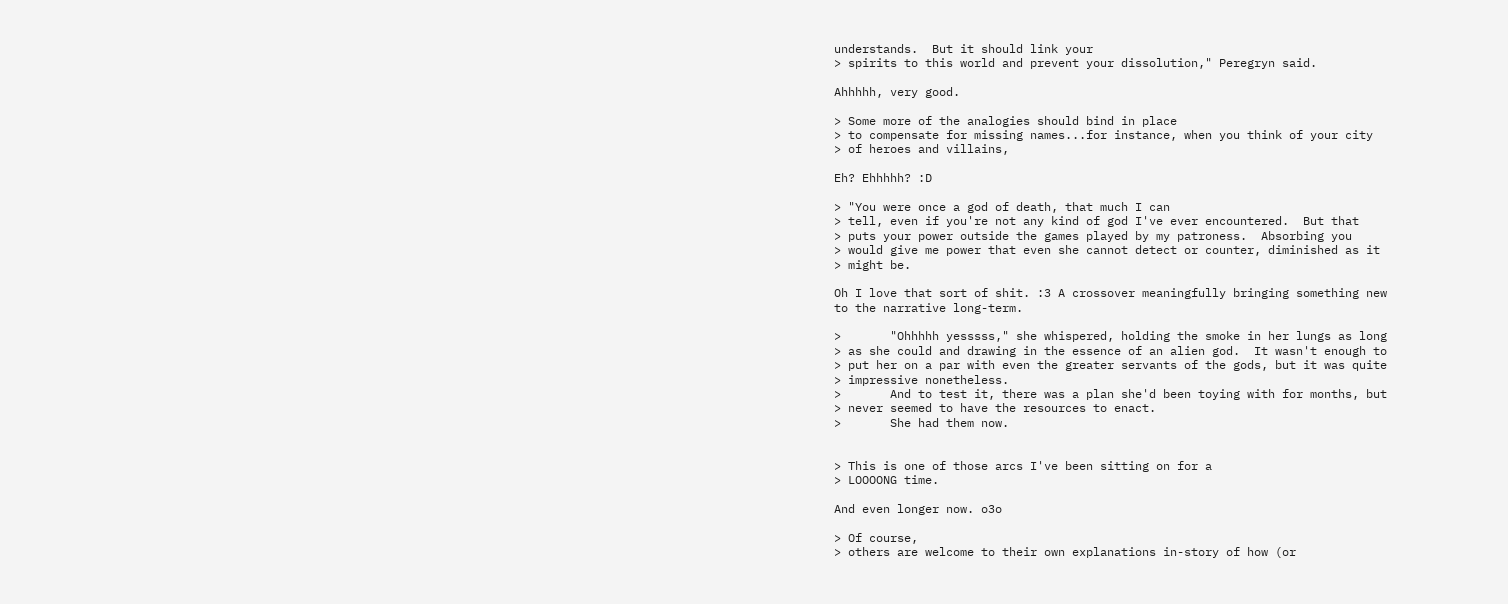understands.  But it should link your
> spirits to this world and prevent your dissolution," Peregryn said.

Ahhhhh, very good.

> Some more of the analogies should bind in place
> to compensate for missing names...for instance, when you think of your city
> of heroes and villains,

Eh? Ehhhhh? :D

> "You were once a god of death, that much I can
> tell, even if you're not any kind of god I've ever encountered.  But that
> puts your power outside the games played by my patroness.  Absorbing you
> would give me power that even she cannot detect or counter, diminished as it
> might be.

Oh I love that sort of shit. :3 A crossover meaningfully bringing something new
to the narrative long-term.

>       "Ohhhhh yesssss," she whispered, holding the smoke in her lungs as long
> as she could and drawing in the essence of an alien god.  It wasn't enough to
> put her on a par with even the greater servants of the gods, but it was quite
> impressive nonetheless.
>       And to test it, there was a plan she'd been toying with for months, but
> never seemed to have the resources to enact.
>       She had them now.


> This is one of those arcs I've been sitting on for a
> LOOOONG time.

And even longer now. o3o

> Of course,
> others are welcome to their own explanations in-story of how (or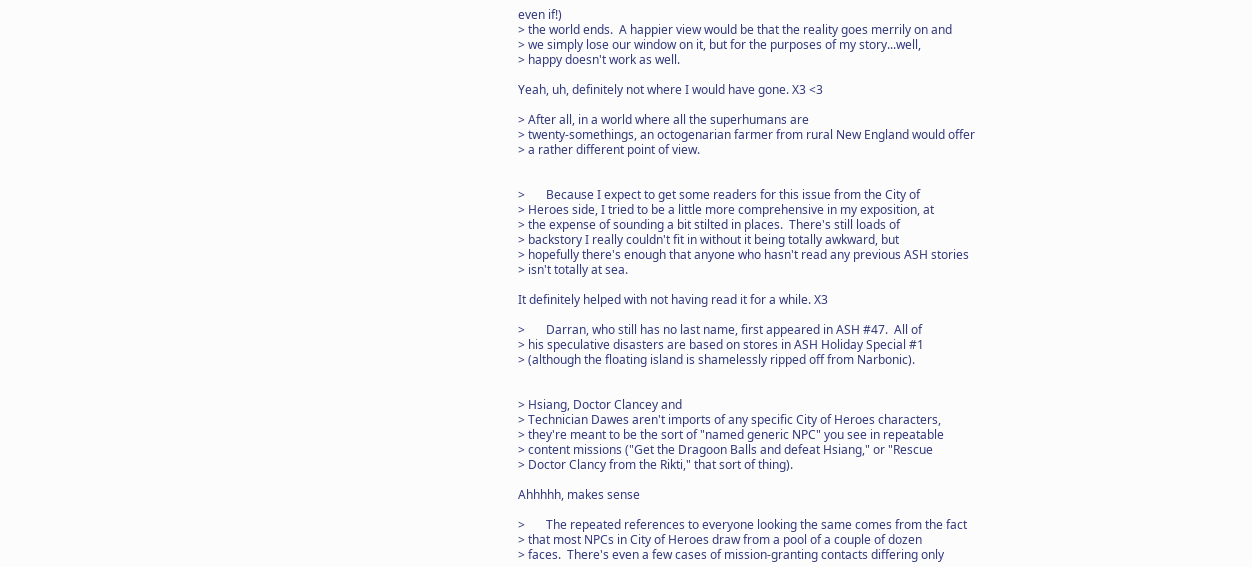even if!)
> the world ends.  A happier view would be that the reality goes merrily on and
> we simply lose our window on it, but for the purposes of my story...well,
> happy doesn't work as well.

Yeah, uh, definitely not where I would have gone. X3 <3

> After all, in a world where all the superhumans are
> twenty-somethings, an octogenarian farmer from rural New England would offer
> a rather different point of view.


>       Because I expect to get some readers for this issue from the City of
> Heroes side, I tried to be a little more comprehensive in my exposition, at
> the expense of sounding a bit stilted in places.  There's still loads of
> backstory I really couldn't fit in without it being totally awkward, but
> hopefully there's enough that anyone who hasn't read any previous ASH stories
> isn't totally at sea.

It definitely helped with not having read it for a while. X3

>       Darran, who still has no last name, first appeared in ASH #47.  All of
> his speculative disasters are based on stores in ASH Holiday Special #1
> (although the floating island is shamelessly ripped off from Narbonic).


> Hsiang, Doctor Clancey and
> Technician Dawes aren't imports of any specific City of Heroes characters,
> they're meant to be the sort of "named generic NPC" you see in repeatable
> content missions ("Get the Dragoon Balls and defeat Hsiang," or "Rescue
> Doctor Clancy from the Rikti," that sort of thing).

Ahhhhh, makes sense

>       The repeated references to everyone looking the same comes from the fact
> that most NPCs in City of Heroes draw from a pool of a couple of dozen
> faces.  There's even a few cases of mission-granting contacts differing only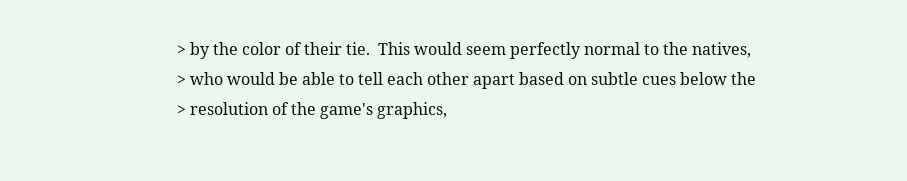> by the color of their tie.  This would seem perfectly normal to the natives,
> who would be able to tell each other apart based on subtle cues below the
> resolution of the game's graphics,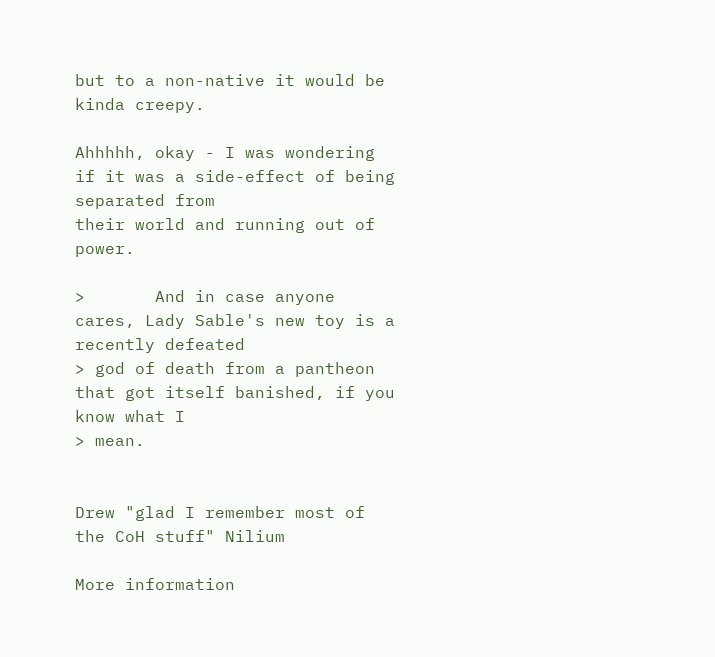but to a non-native it would be kinda creepy.

Ahhhhh, okay - I was wondering if it was a side-effect of being separated from
their world and running out of power.

>       And in case anyone cares, Lady Sable's new toy is a recently defeated
> god of death from a pantheon that got itself banished, if you know what I
> mean.


Drew "glad I remember most of the CoH stuff" Nilium

More information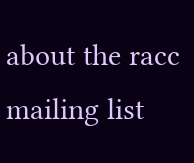about the racc mailing list